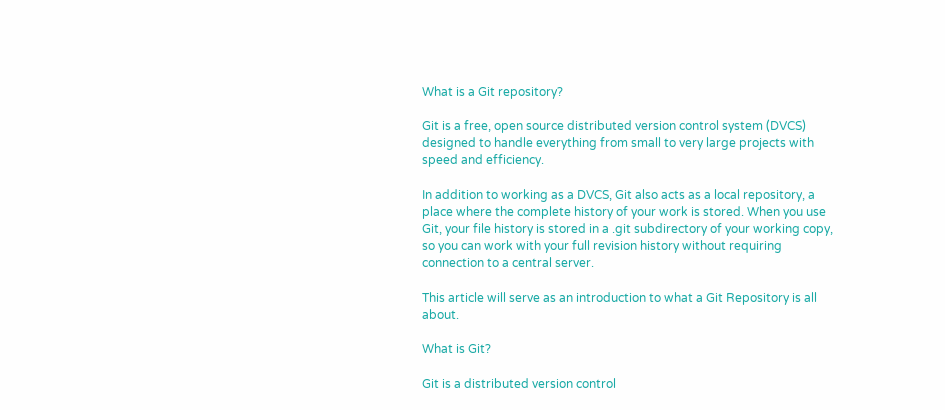What is a Git repository?

Git is a free, open source distributed version control system (DVCS) designed to handle everything from small to very large projects with speed and efficiency.

In addition to working as a DVCS, Git also acts as a local repository, a place where the complete history of your work is stored. When you use Git, your file history is stored in a .git subdirectory of your working copy, so you can work with your full revision history without requiring connection to a central server.

This article will serve as an introduction to what a Git Repository is all about.

What is Git?

Git is a distributed version control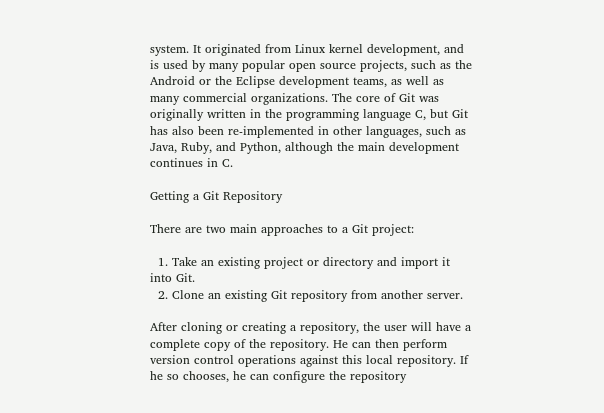system. It originated from Linux kernel development, and is used by many popular open source projects, such as the Android or the Eclipse development teams, as well as many commercial organizations. The core of Git was originally written in the programming language C, but Git has also been re-implemented in other languages, such as Java, Ruby, and Python, although the main development continues in C.

Getting a Git Repository

There are two main approaches to a Git project:

  1. Take an existing project or directory and import it into Git.
  2. Clone an existing Git repository from another server.

After cloning or creating a repository, the user will have a complete copy of the repository. He can then perform version control operations against this local repository. If he so chooses, he can configure the repository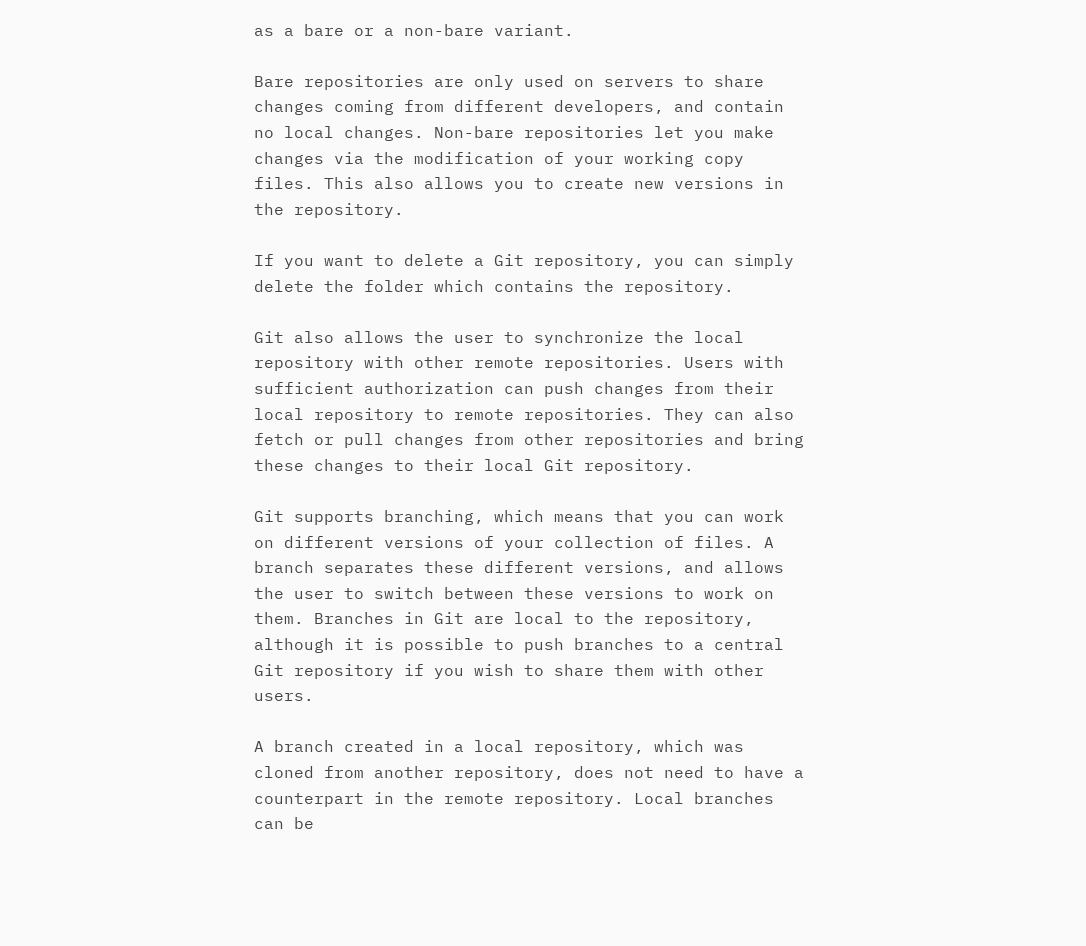as a bare or a non-bare variant.

Bare repositories are only used on servers to share changes coming from different developers, and contain no local changes. Non-bare repositories let you make changes via the modification of your working copy files. This also allows you to create new versions in the repository.

If you want to delete a Git repository, you can simply delete the folder which contains the repository.

Git also allows the user to synchronize the local repository with other remote repositories. Users with sufficient authorization can push changes from their local repository to remote repositories. They can also fetch or pull changes from other repositories and bring these changes to their local Git repository.

Git supports branching, which means that you can work on different versions of your collection of files. A branch separates these different versions, and allows the user to switch between these versions to work on them. Branches in Git are local to the repository, although it is possible to push branches to a central Git repository if you wish to share them with other users.

A branch created in a local repository, which was cloned from another repository, does not need to have a counterpart in the remote repository. Local branches can be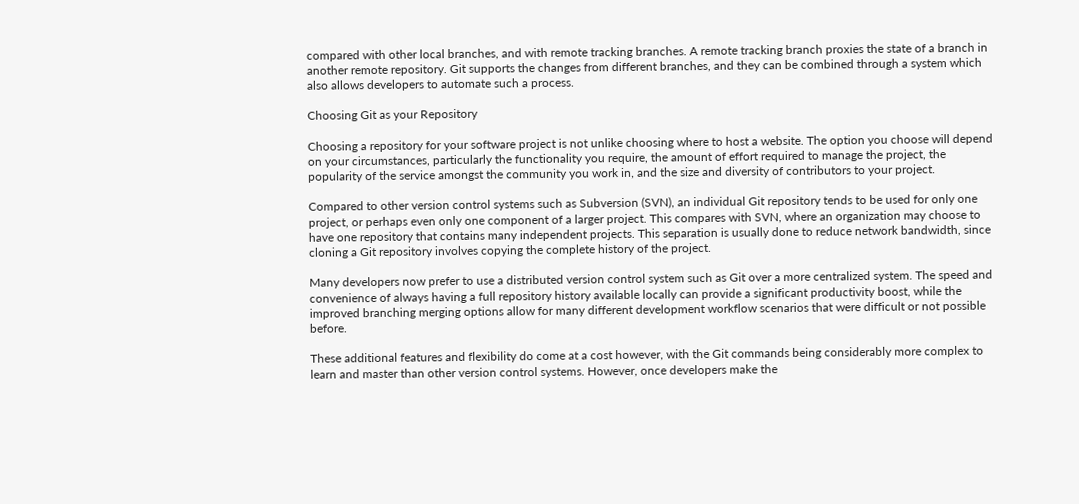compared with other local branches, and with remote tracking branches. A remote tracking branch proxies the state of a branch in another remote repository. Git supports the changes from different branches, and they can be combined through a system which also allows developers to automate such a process.

Choosing Git as your Repository

Choosing a repository for your software project is not unlike choosing where to host a website. The option you choose will depend on your circumstances, particularly the functionality you require, the amount of effort required to manage the project, the popularity of the service amongst the community you work in, and the size and diversity of contributors to your project.

Compared to other version control systems such as Subversion (SVN), an individual Git repository tends to be used for only one project, or perhaps even only one component of a larger project. This compares with SVN, where an organization may choose to have one repository that contains many independent projects. This separation is usually done to reduce network bandwidth, since cloning a Git repository involves copying the complete history of the project.

Many developers now prefer to use a distributed version control system such as Git over a more centralized system. The speed and convenience of always having a full repository history available locally can provide a significant productivity boost, while the improved branching merging options allow for many different development workflow scenarios that were difficult or not possible before.

These additional features and flexibility do come at a cost however, with the Git commands being considerably more complex to learn and master than other version control systems. However, once developers make the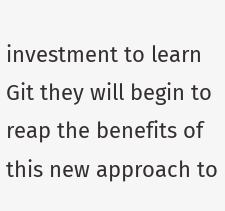investment to learn Git they will begin to reap the benefits of this new approach to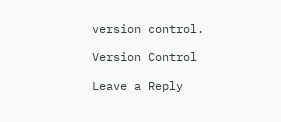version control.

Version Control

Leave a Reply